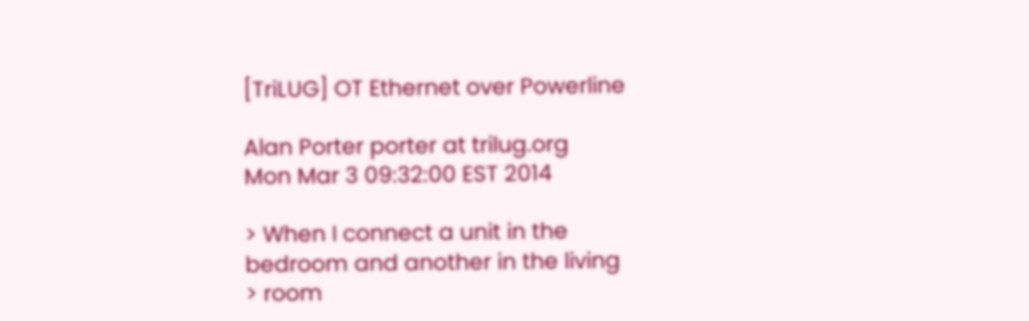[TriLUG] OT Ethernet over Powerline

Alan Porter porter at trilug.org
Mon Mar 3 09:32:00 EST 2014

> When I connect a unit in the bedroom and another in the living
> room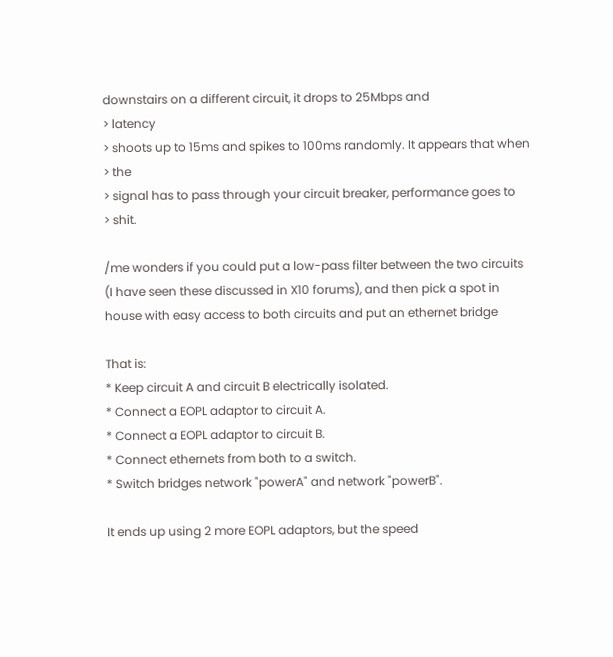downstairs on a different circuit, it drops to 25Mbps and
> latency
> shoots up to 15ms and spikes to 100ms randomly. It appears that when
> the
> signal has to pass through your circuit breaker, performance goes to
> shit.

/me wonders if you could put a low-pass filter between the two circuits
(I have seen these discussed in X10 forums), and then pick a spot in
house with easy access to both circuits and put an ethernet bridge

That is:
* Keep circuit A and circuit B electrically isolated.
* Connect a EOPL adaptor to circuit A.
* Connect a EOPL adaptor to circuit B.
* Connect ethernets from both to a switch.
* Switch bridges network "powerA" and network "powerB".

It ends up using 2 more EOPL adaptors, but the speed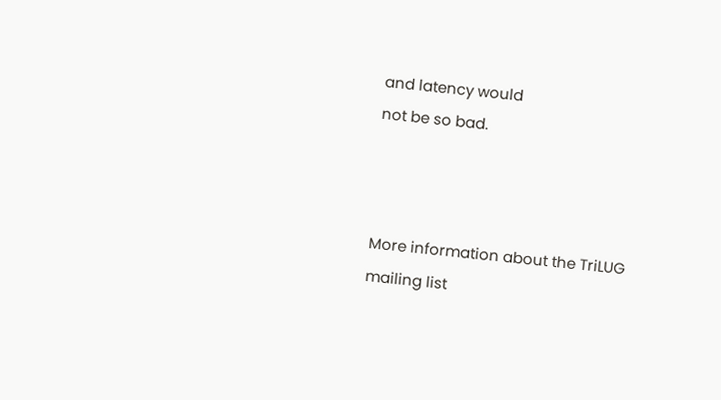and latency would
not be so bad.



More information about the TriLUG mailing list